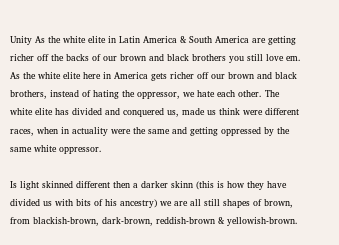Unity As the white elite in Latin America & South America are getting richer off the backs of our brown and black brothers you still love em. As the white elite here in America gets richer off our brown and black brothers, instead of hating the oppressor, we hate each other. The white elite has divided and conquered us, made us think were different races, when in actuality were the same and getting oppressed by the same white oppressor.

Is light skinned different then a darker skinn (this is how they have divided us with bits of his ancestry) we are all still shapes of brown, from blackish-brown, dark-brown, reddish-brown & yellowish-brown.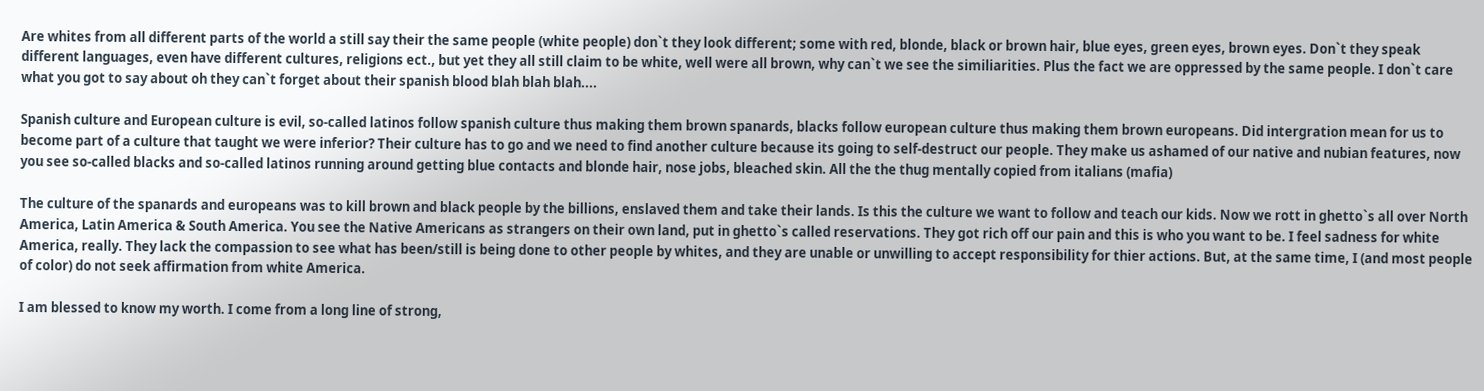Are whites from all different parts of the world a still say their the same people (white people) don`t they look different; some with red, blonde, black or brown hair, blue eyes, green eyes, brown eyes. Don`t they speak different languages, even have different cultures, religions ect., but yet they all still claim to be white, well were all brown, why can`t we see the similiarities. Plus the fact we are oppressed by the same people. I don`t care what you got to say about oh they can`t forget about their spanish blood blah blah blah....

Spanish culture and European culture is evil, so-called latinos follow spanish culture thus making them brown spanards, blacks follow european culture thus making them brown europeans. Did intergration mean for us to become part of a culture that taught we were inferior? Their culture has to go and we need to find another culture because its going to self-destruct our people. They make us ashamed of our native and nubian features, now you see so-called blacks and so-called latinos running around getting blue contacts and blonde hair, nose jobs, bleached skin. All the the thug mentally copied from italians (mafia)

The culture of the spanards and europeans was to kill brown and black people by the billions, enslaved them and take their lands. Is this the culture we want to follow and teach our kids. Now we rott in ghetto`s all over North America, Latin America & South America. You see the Native Americans as strangers on their own land, put in ghetto`s called reservations. They got rich off our pain and this is who you want to be. I feel sadness for white America, really. They lack the compassion to see what has been/still is being done to other people by whites, and they are unable or unwilling to accept responsibility for thier actions. But, at the same time, I (and most people of color) do not seek affirmation from white America.

I am blessed to know my worth. I come from a long line of strong,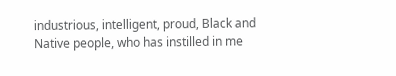industrious, intelligent, proud, Black and Native people, who has instilled in me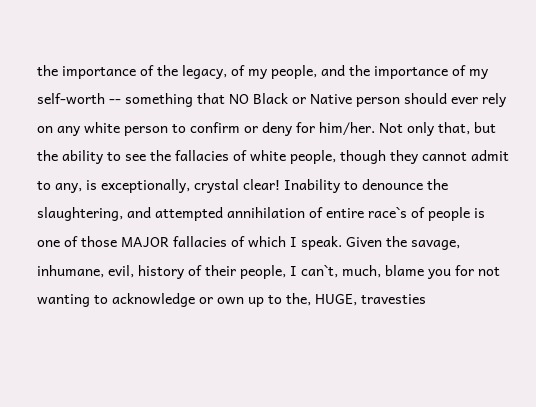the importance of the legacy, of my people, and the importance of my self-worth -- something that NO Black or Native person should ever rely on any white person to confirm or deny for him/her. Not only that, but the ability to see the fallacies of white people, though they cannot admit to any, is exceptionally, crystal clear! Inability to denounce the slaughtering, and attempted annihilation of entire race`s of people is one of those MAJOR fallacies of which I speak. Given the savage, inhumane, evil, history of their people, I can`t, much, blame you for not wanting to acknowledge or own up to the, HUGE, travesties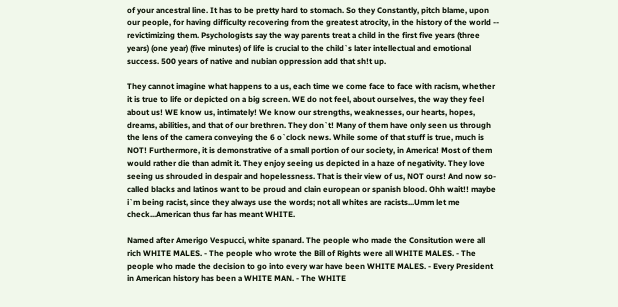of your ancestral line. It has to be pretty hard to stomach. So they Constantly, pitch blame, upon our people, for having difficulty recovering from the greatest atrocity, in the history of the world -- revictimizing them. Psychologists say the way parents treat a child in the first five years (three years) (one year) (five minutes) of life is crucial to the child`s later intellectual and emotional success. 500 years of native and nubian oppression add that sh!t up.

They cannot imagine what happens to a us, each time we come face to face with racism, whether it is true to life or depicted on a big screen. WE do not feel, about ourselves, the way they feel about us! WE know us, intimately! We know our strengths, weaknesses, our hearts, hopes, dreams, abilities, and that of our brethren. They don`t! Many of them have only seen us through the lens of the camera conveying the 6 o`clock news. While some of that stuff is true, much is NOT! Furthermore, it is demonstrative of a small portion of our society, in America! Most of them would rather die than admit it. They enjoy seeing us depicted in a haze of negativity. They love seeing us shrouded in despair and hopelessness. That is their view of us, NOT ours! And now so-called blacks and latinos want to be proud and clain european or spanish blood. Ohh wait!! maybe i`m being racist, since they always use the words; not all whites are racists...Umm let me check...American thus far has meant WHITE.

Named after Amerigo Vespucci, white spanard. The people who made the Consitution were all rich WHITE MALES. - The people who wrote the Bill of Rights were all WHITE MALES. - The people who made the decision to go into every war have been WHITE MALES. - Every President in American history has been a WHITE MAN. - The WHITE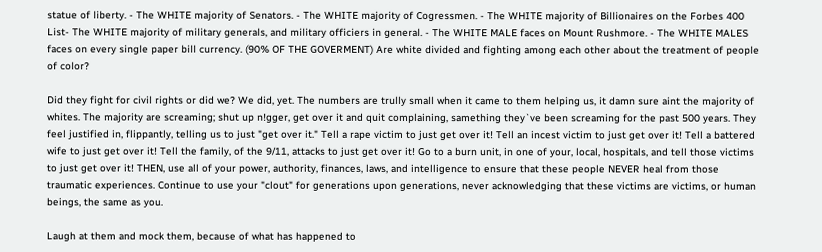statue of liberty. - The WHITE majority of Senators. - The WHITE majority of Cogressmen. - The WHITE majority of Billionaires on the Forbes 400 List- The WHITE majority of military generals, and military officiers in general. - The WHITE MALE faces on Mount Rushmore. - The WHITE MALES faces on every single paper bill currency. (90% OF THE GOVERMENT) Are white divided and fighting among each other about the treatment of people of color?

Did they fight for civil rights or did we? We did, yet. The numbers are trully small when it came to them helping us, it damn sure aint the majority of whites. The majority are screaming; shut up n!gger, get over it and quit complaining, samething they`ve been screaming for the past 500 years. They feel justified in, flippantly, telling us to just "get over it." Tell a rape victim to just get over it! Tell an incest victim to just get over it! Tell a battered wife to just get over it! Tell the family, of the 9/11, attacks to just get over it! Go to a burn unit, in one of your, local, hospitals, and tell those victims to just get over it! THEN, use all of your power, authority, finances, laws, and intelligence to ensure that these people NEVER heal from those traumatic experiences. Continue to use your "clout" for generations upon generations, never acknowledging that these victims are victims, or human beings, the same as you.

Laugh at them and mock them, because of what has happened to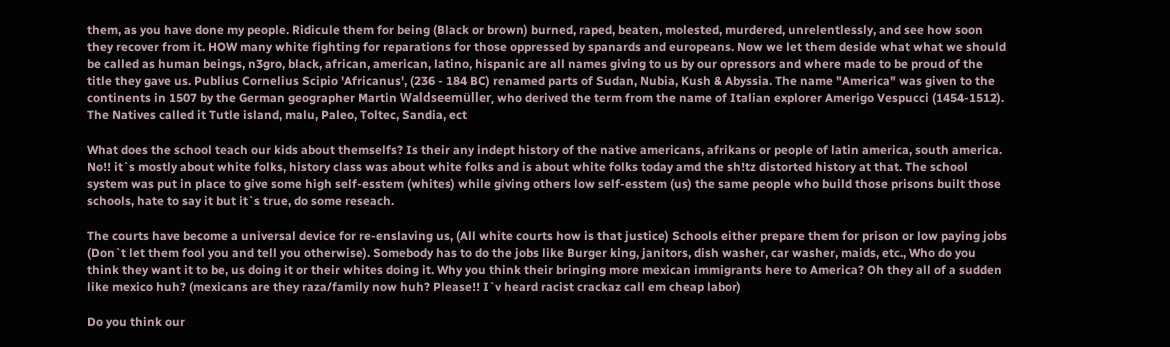them, as you have done my people. Ridicule them for being (Black or brown) burned, raped, beaten, molested, murdered, unrelentlessly, and see how soon they recover from it. HOW many white fighting for reparations for those oppressed by spanards and europeans. Now we let them deside what what we should be called as human beings, n3gro, black, african, american, latino, hispanic are all names giving to us by our opressors and where made to be proud of the title they gave us. Publius Cornelius Scipio 'Africanus', (236 - 184 BC) renamed parts of Sudan, Nubia, Kush & Abyssia. The name "America" was given to the continents in 1507 by the German geographer Martin Waldseemüller, who derived the term from the name of Italian explorer Amerigo Vespucci (1454-1512). The Natives called it Tutle island, malu, Paleo, Toltec, Sandia, ect

What does the school teach our kids about themselfs? Is their any indept history of the native americans, afrikans or people of latin america, south america. No!! it`s mostly about white folks, history class was about white folks and is about white folks today amd the sh!tz distorted history at that. The school system was put in place to give some high self-esstem (whites) while giving others low self-esstem (us) the same people who build those prisons built those schools, hate to say it but it`s true, do some reseach.

The courts have become a universal device for re-enslaving us, (All white courts how is that justice) Schools either prepare them for prison or low paying jobs (Don`t let them fool you and tell you otherwise). Somebody has to do the jobs like Burger king, janitors, dish washer, car washer, maids, etc., Who do you think they want it to be, us doing it or their whites doing it. Why you think their bringing more mexican immigrants here to America? Oh they all of a sudden like mexico huh? (mexicans are they raza/family now huh? Please!! I`v heard racist crackaz call em cheap labor)

Do you think our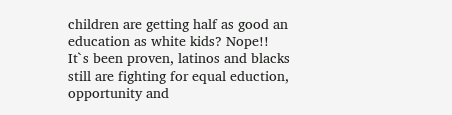children are getting half as good an education as white kids? Nope!! It`s been proven, latinos and blacks still are fighting for equal eduction, opportunity and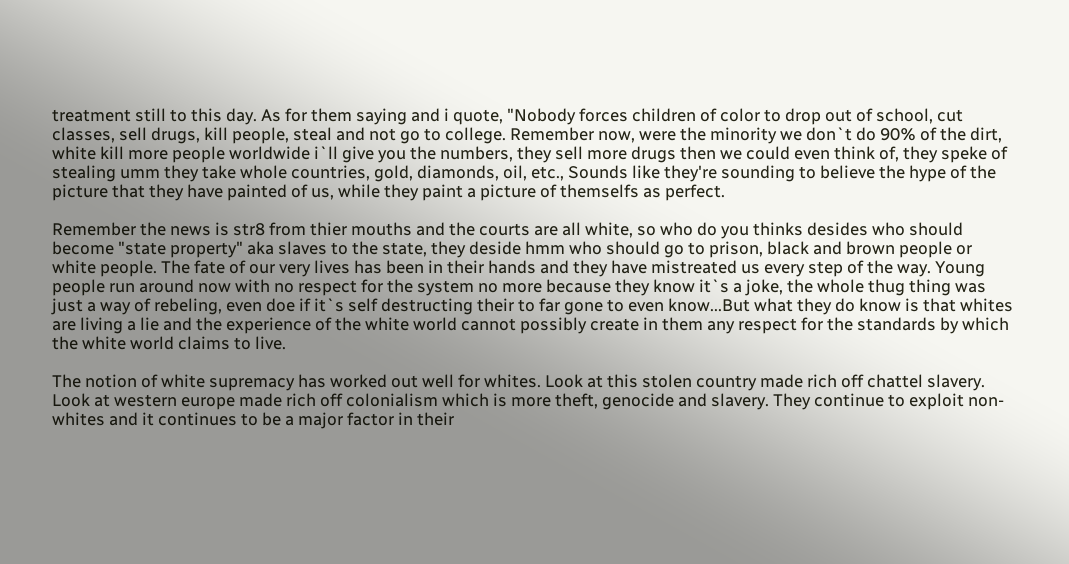treatment still to this day. As for them saying and i quote, "Nobody forces children of color to drop out of school, cut classes, sell drugs, kill people, steal and not go to college. Remember now, were the minority we don`t do 90% of the dirt, white kill more people worldwide i`ll give you the numbers, they sell more drugs then we could even think of, they speke of stealing umm they take whole countries, gold, diamonds, oil, etc., Sounds like they're sounding to believe the hype of the picture that they have painted of us, while they paint a picture of themselfs as perfect.

Remember the news is str8 from thier mouths and the courts are all white, so who do you thinks desides who should become "state property" aka slaves to the state, they deside hmm who should go to prison, black and brown people or white people. The fate of our very lives has been in their hands and they have mistreated us every step of the way. Young people run around now with no respect for the system no more because they know it`s a joke, the whole thug thing was just a way of rebeling, even doe if it`s self destructing their to far gone to even know...But what they do know is that whites are living a lie and the experience of the white world cannot possibly create in them any respect for the standards by which the white world claims to live.

The notion of white supremacy has worked out well for whites. Look at this stolen country made rich off chattel slavery. Look at western europe made rich off colonialism which is more theft, genocide and slavery. They continue to exploit non-whites and it continues to be a major factor in their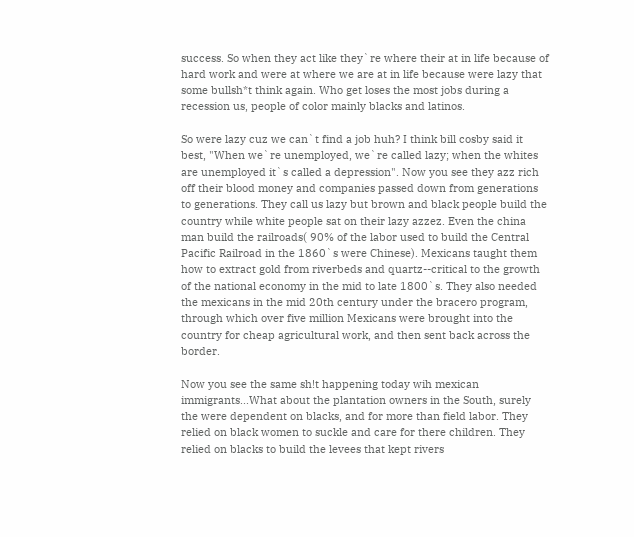success. So when they act like they`re where their at in life because of hard work and were at where we are at in life because were lazy that some bullsh*t think again. Who get loses the most jobs during a recession us, people of color mainly blacks and latinos.

So were lazy cuz we can`t find a job huh? I think bill cosby said it best, "When we`re unemployed, we`re called lazy; when the whites are unemployed it`s called a depression". Now you see they azz rich off their blood money and companies passed down from generations to generations. They call us lazy but brown and black people build the country while white people sat on their lazy azzez. Even the china man build the railroads( 90% of the labor used to build the Central Pacific Railroad in the 1860`s were Chinese). Mexicans taught them how to extract gold from riverbeds and quartz--critical to the growth of the national economy in the mid to late 1800`s. They also needed the mexicans in the mid 20th century under the bracero program, through which over five million Mexicans were brought into the country for cheap agricultural work, and then sent back across the border.

Now you see the same sh!t happening today wih mexican immigrants...What about the plantation owners in the South, surely the were dependent on blacks, and for more than field labor. They relied on black women to suckle and care for there children. They relied on blacks to build the levees that kept rivers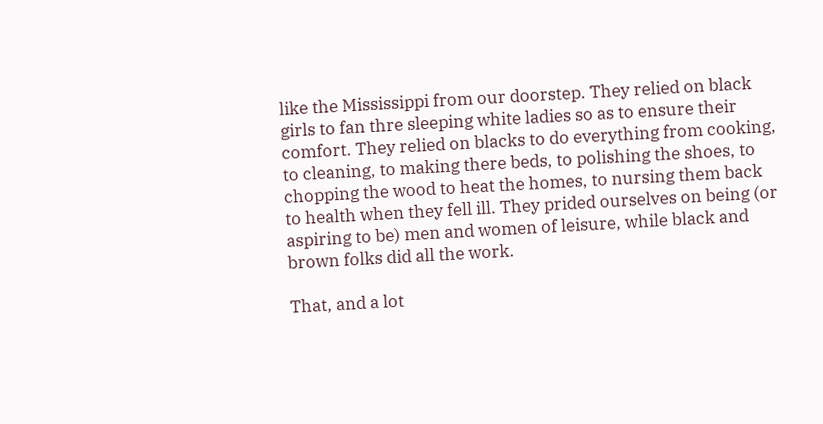like the Mississippi from our doorstep. They relied on black girls to fan thre sleeping white ladies so as to ensure their comfort. They relied on blacks to do everything from cooking, to cleaning, to making there beds, to polishing the shoes, to chopping the wood to heat the homes, to nursing them back to health when they fell ill. They prided ourselves on being (or aspiring to be) men and women of leisure, while black and brown folks did all the work.

That, and a lot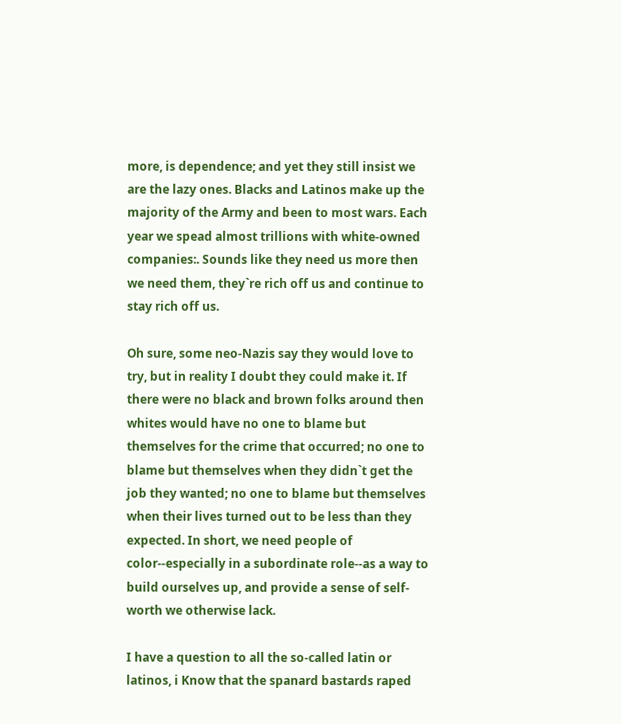more, is dependence; and yet they still insist we are the lazy ones. Blacks and Latinos make up the majority of the Army and been to most wars. Each year we spead almost trillions with white-owned companies:. Sounds like they need us more then we need them, they`re rich off us and continue to stay rich off us.

Oh sure, some neo-Nazis say they would love to try, but in reality I doubt they could make it. If there were no black and brown folks around then whites would have no one to blame but themselves for the crime that occurred; no one to blame but themselves when they didn`t get the job they wanted; no one to blame but themselves when their lives turned out to be less than they expected. In short, we need people of color--especially in a subordinate role--as a way to build ourselves up, and provide a sense of self-worth we otherwise lack.

I have a question to all the so-called latin or latinos, i Know that the spanard bastards raped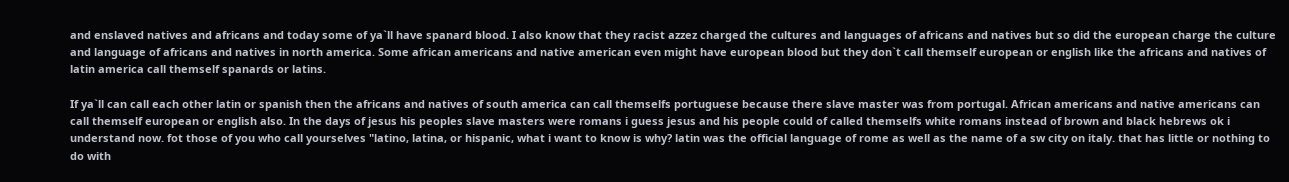and enslaved natives and africans and today some of ya`ll have spanard blood. I also know that they racist azzez charged the cultures and languages of africans and natives but so did the european charge the culture and language of africans and natives in north america. Some african americans and native american even might have european blood but they don`t call themself european or english like the africans and natives of latin america call themself spanards or latins.

If ya`ll can call each other latin or spanish then the africans and natives of south america can call themselfs portuguese because there slave master was from portugal. African americans and native americans can call themself european or english also. In the days of jesus his peoples slave masters were romans i guess jesus and his people could of called themselfs white romans instead of brown and black hebrews ok i understand now. fot those of you who call yourselves "latino, latina, or hispanic, what i want to know is why? latin was the official language of rome as well as the name of a sw city on italy. that has little or nothing to do with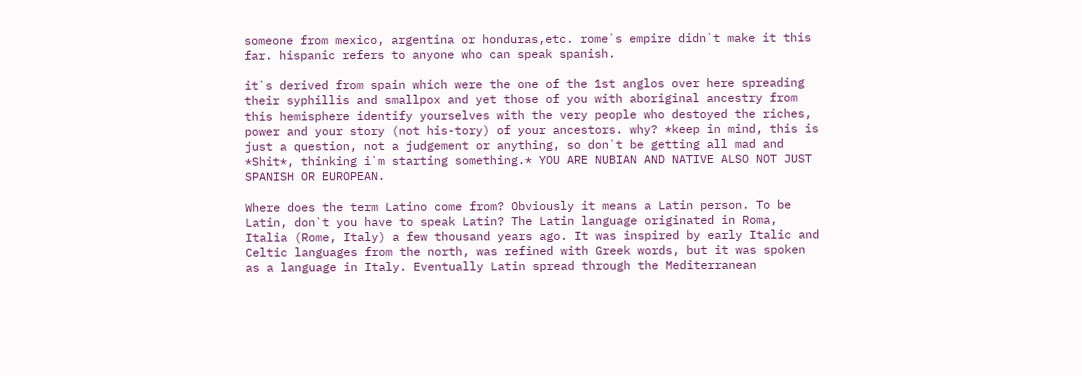someone from mexico, argentina or honduras,etc. rome`s empire didn`t make it this far. hispanic refers to anyone who can speak spanish.

it`s derived from spain which were the one of the 1st anglos over here spreading their syphillis and smallpox and yet those of you with aboriginal ancestry from this hemisphere identify yourselves with the very people who destoyed the riches, power and your story (not his-tory) of your ancestors. why? *keep in mind, this is just a question, not a judgement or anything, so don`t be getting all mad and *Shit*, thinking i`m starting something.* YOU ARE NUBIAN AND NATIVE ALSO NOT JUST SPANISH OR EUROPEAN.

Where does the term Latino come from? Obviously it means a Latin person. To be Latin, don`t you have to speak Latin? The Latin language originated in Roma, Italia (Rome, Italy) a few thousand years ago. It was inspired by early Italic and Celtic languages from the north, was refined with Greek words, but it was spoken as a language in Italy. Eventually Latin spread through the Mediterranean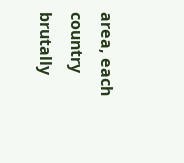area, each country brutally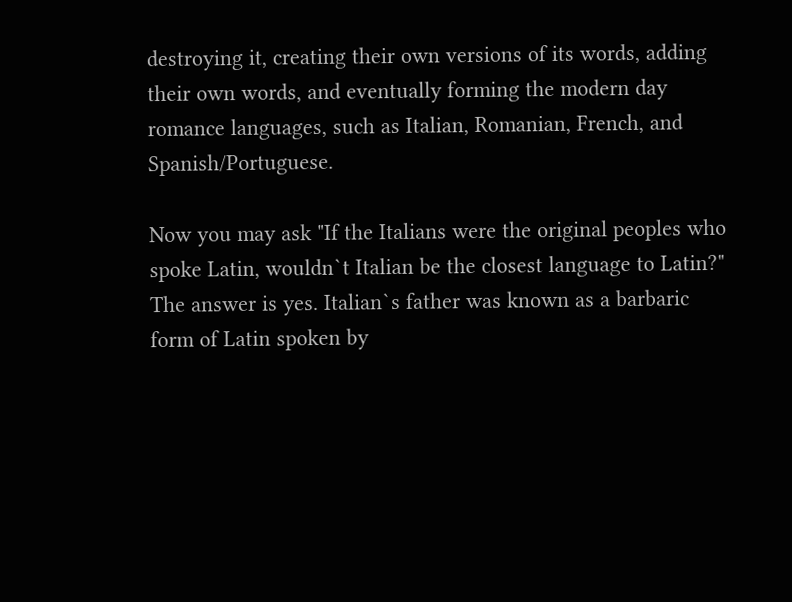destroying it, creating their own versions of its words, adding their own words, and eventually forming the modern day romance languages, such as Italian, Romanian, French, and Spanish/Portuguese.

Now you may ask "If the Italians were the original peoples who spoke Latin, wouldn`t Italian be the closest language to Latin?" The answer is yes. Italian`s father was known as a barbaric form of Latin spoken by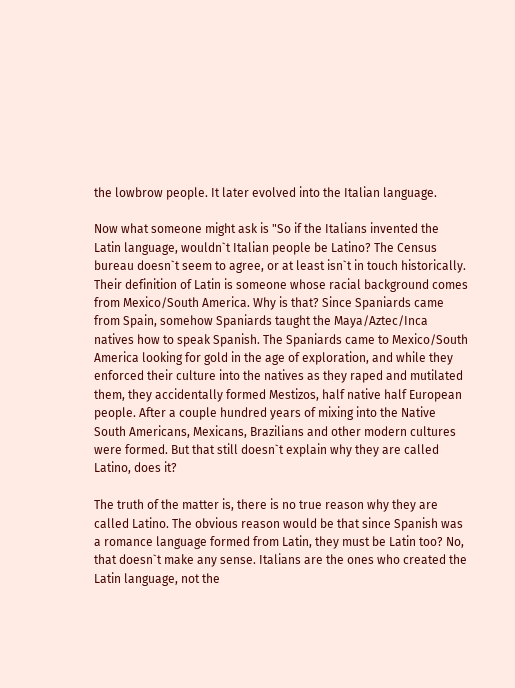the lowbrow people. It later evolved into the Italian language.

Now what someone might ask is "So if the Italians invented the Latin language, wouldn`t Italian people be Latino? The Census bureau doesn`t seem to agree, or at least isn`t in touch historically. Their definition of Latin is someone whose racial background comes from Mexico/South America. Why is that? Since Spaniards came from Spain, somehow Spaniards taught the Maya/Aztec/Inca natives how to speak Spanish. The Spaniards came to Mexico/South America looking for gold in the age of exploration, and while they enforced their culture into the natives as they raped and mutilated them, they accidentally formed Mestizos, half native half European people. After a couple hundred years of mixing into the Native South Americans, Mexicans, Brazilians and other modern cultures were formed. But that still doesn`t explain why they are called Latino, does it?

The truth of the matter is, there is no true reason why they are called Latino. The obvious reason would be that since Spanish was a romance language formed from Latin, they must be Latin too? No, that doesn`t make any sense. Italians are the ones who created the Latin language, not the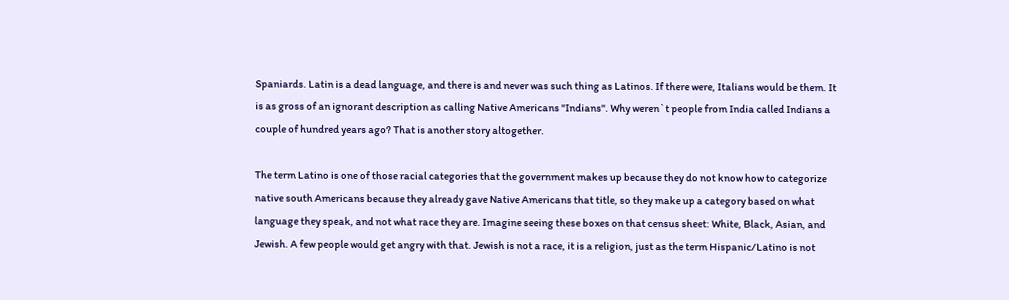Spaniards. Latin is a dead language, and there is and never was such thing as Latinos. If there were, Italians would be them. It is as gross of an ignorant description as calling Native Americans "Indians". Why weren`t people from India called Indians a couple of hundred years ago? That is another story altogether.

The term Latino is one of those racial categories that the government makes up because they do not know how to categorize native south Americans because they already gave Native Americans that title, so they make up a category based on what language they speak, and not what race they are. Imagine seeing these boxes on that census sheet: White, Black, Asian, and Jewish. A few people would get angry with that. Jewish is not a race, it is a religion, just as the term Hispanic/Latino is not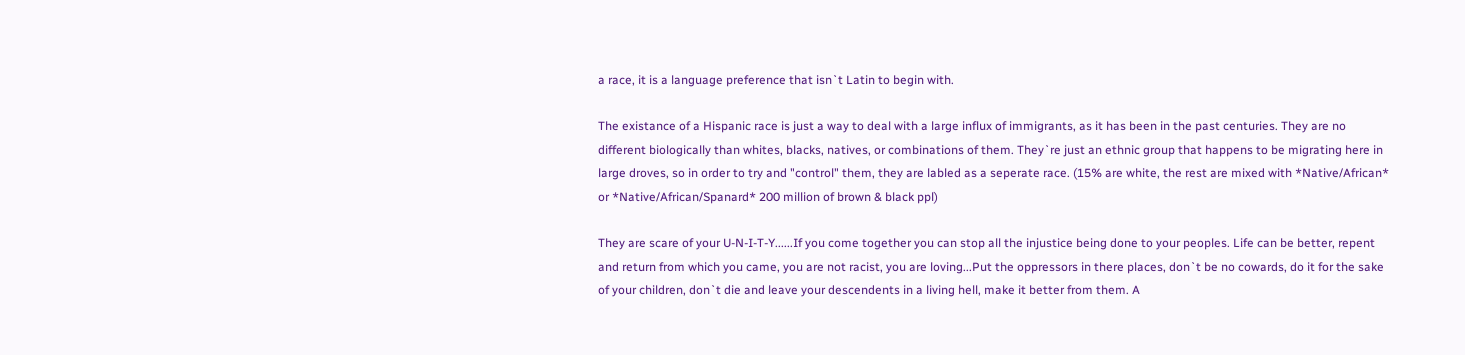a race, it is a language preference that isn`t Latin to begin with.

The existance of a Hispanic race is just a way to deal with a large influx of immigrants, as it has been in the past centuries. They are no different biologically than whites, blacks, natives, or combinations of them. They`re just an ethnic group that happens to be migrating here in large droves, so in order to try and "control" them, they are labled as a seperate race. (15% are white, the rest are mixed with *Native/African* or *Native/African/Spanard* 200 million of brown & black ppl)

They are scare of your U-N-I-T-Y......If you come together you can stop all the injustice being done to your peoples. Life can be better, repent and return from which you came, you are not racist, you are loving...Put the oppressors in there places, don`t be no cowards, do it for the sake of your children, don`t die and leave your descendents in a living hell, make it better from them. A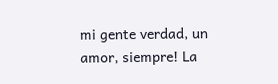mi gente verdad, un amor, siempre! La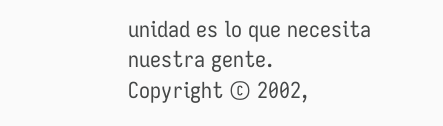unidad es lo que necesita nuestra gente.
Copyright © 2002,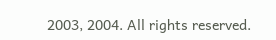2003, 2004. All rights reserved.